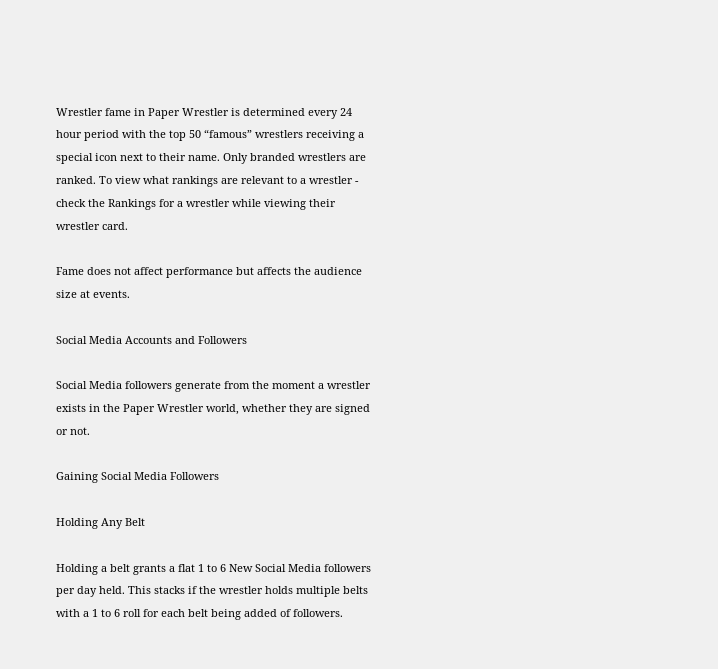Wrestler fame in Paper Wrestler is determined every 24 hour period with the top 50 “famous” wrestlers receiving a special icon next to their name. Only branded wrestlers are ranked. To view what rankings are relevant to a wrestler - check the Rankings for a wrestler while viewing their wrestler card.

Fame does not affect performance but affects the audience size at events.

Social Media Accounts and Followers

Social Media followers generate from the moment a wrestler exists in the Paper Wrestler world, whether they are signed or not.

Gaining Social Media Followers

Holding Any Belt

Holding a belt grants a flat 1 to 6 New Social Media followers per day held. This stacks if the wrestler holds multiple belts with a 1 to 6 roll for each belt being added of followers.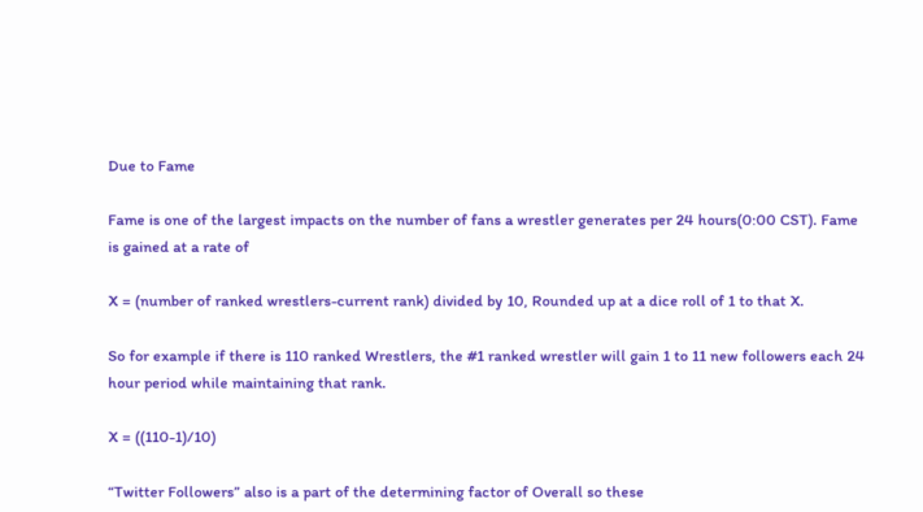Due to Fame

Fame is one of the largest impacts on the number of fans a wrestler generates per 24 hours(0:00 CST). Fame is gained at a rate of

X = (number of ranked wrestlers-current rank) divided by 10, Rounded up at a dice roll of 1 to that X.

So for example if there is 110 ranked Wrestlers, the #1 ranked wrestler will gain 1 to 11 new followers each 24 hour period while maintaining that rank.

X = ((110-1)/10)

“Twitter Followers” also is a part of the determining factor of Overall so these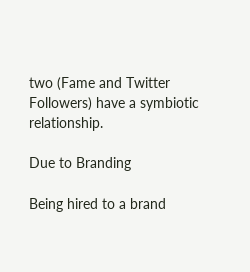two (Fame and Twitter Followers) have a symbiotic relationship.

Due to Branding

Being hired to a brand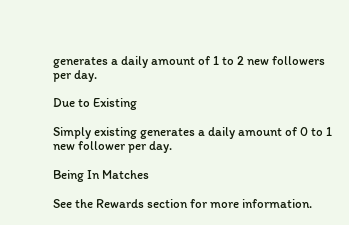generates a daily amount of 1 to 2 new followers per day.

Due to Existing

Simply existing generates a daily amount of 0 to 1 new follower per day.

Being In Matches

See the Rewards section for more information.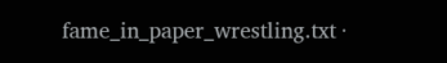fame_in_paper_wrestling.txt ·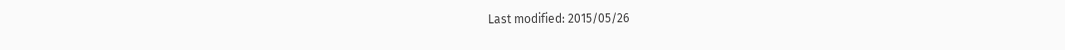Last modified: 2015/05/26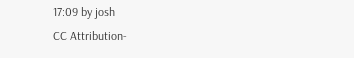17:09 by josh
CC Attribution-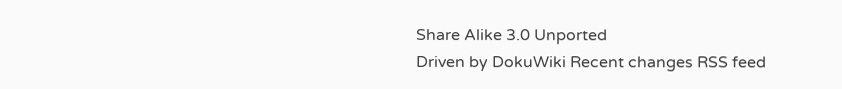Share Alike 3.0 Unported
Driven by DokuWiki Recent changes RSS feed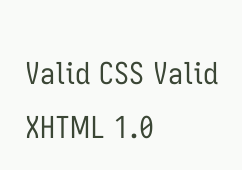Valid CSS Valid XHTML 1.0